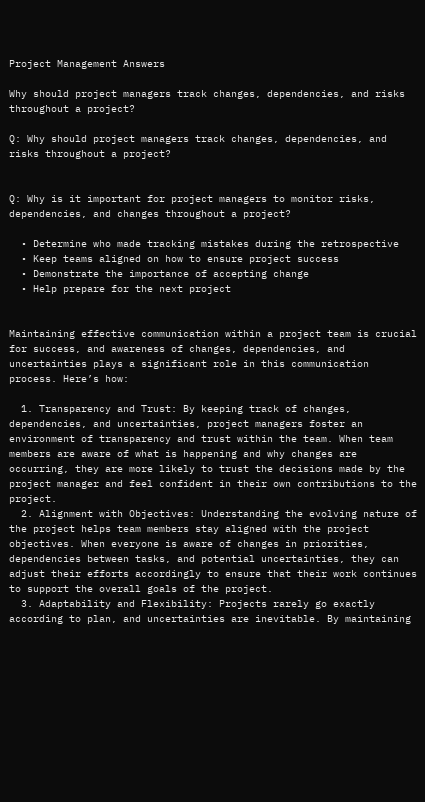Project Management Answers

Why should project managers track changes, dependencies, and risks throughout a project?

Q: Why should project managers track changes, dependencies, and risks throughout a project?


Q: Why is it important for project managers to monitor risks, dependencies, and changes throughout a project?

  • Determine who made tracking mistakes during the retrospective
  • Keep teams aligned on how to ensure project success
  • Demonstrate the importance of accepting change
  • Help prepare for the next project


Maintaining effective communication within a project team is crucial for success, and awareness of changes, dependencies, and uncertainties plays a significant role in this communication process. Here’s how:

  1. Transparency and Trust: By keeping track of changes, dependencies, and uncertainties, project managers foster an environment of transparency and trust within the team. When team members are aware of what is happening and why changes are occurring, they are more likely to trust the decisions made by the project manager and feel confident in their own contributions to the project.
  2. Alignment with Objectives: Understanding the evolving nature of the project helps team members stay aligned with the project objectives. When everyone is aware of changes in priorities, dependencies between tasks, and potential uncertainties, they can adjust their efforts accordingly to ensure that their work continues to support the overall goals of the project.
  3. Adaptability and Flexibility: Projects rarely go exactly according to plan, and uncertainties are inevitable. By maintaining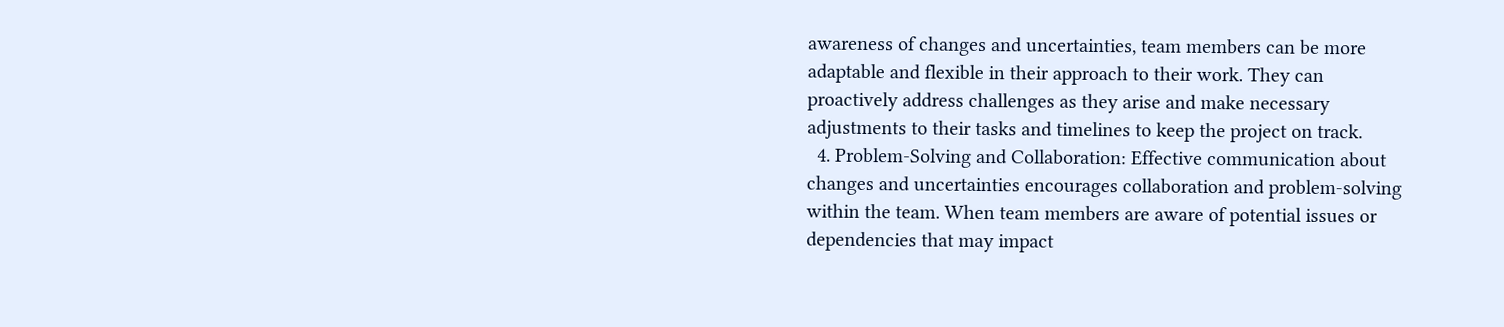awareness of changes and uncertainties, team members can be more adaptable and flexible in their approach to their work. They can proactively address challenges as they arise and make necessary adjustments to their tasks and timelines to keep the project on track.
  4. Problem-Solving and Collaboration: Effective communication about changes and uncertainties encourages collaboration and problem-solving within the team. When team members are aware of potential issues or dependencies that may impact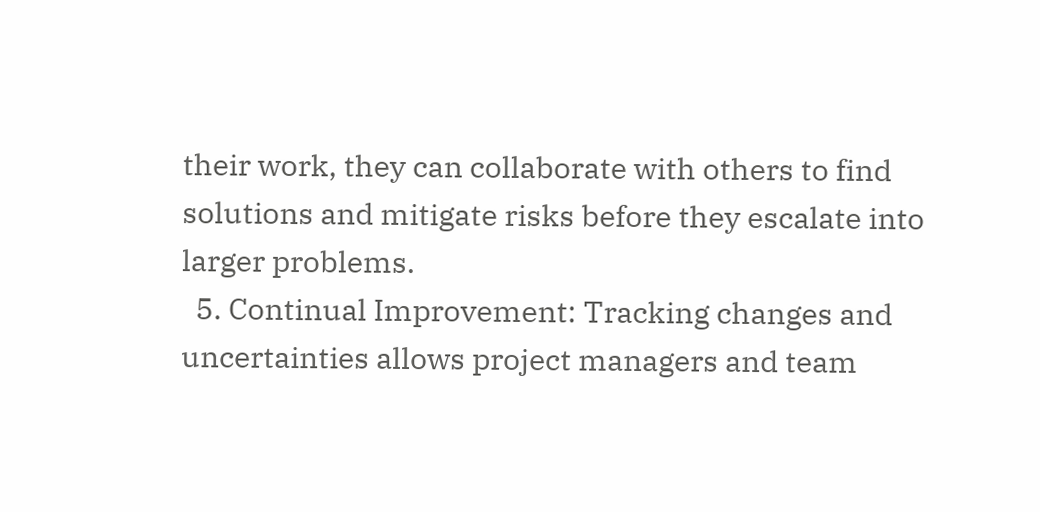their work, they can collaborate with others to find solutions and mitigate risks before they escalate into larger problems.
  5. Continual Improvement: Tracking changes and uncertainties allows project managers and team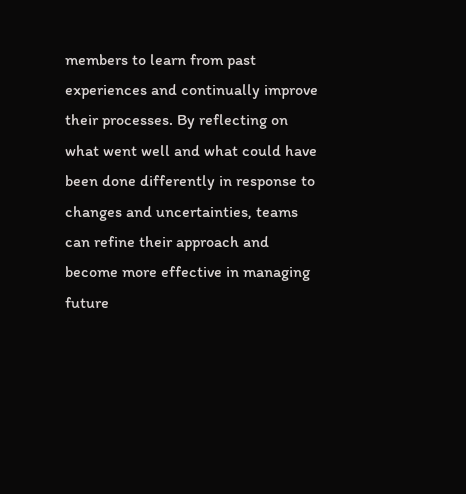members to learn from past experiences and continually improve their processes. By reflecting on what went well and what could have been done differently in response to changes and uncertainties, teams can refine their approach and become more effective in managing future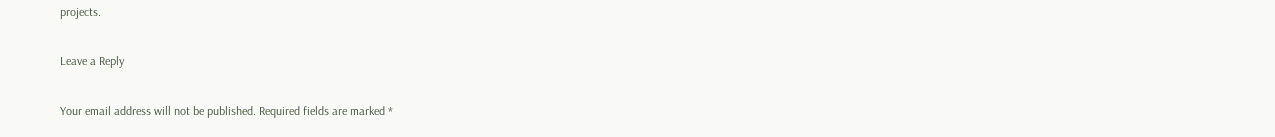projects.

Leave a Reply

Your email address will not be published. Required fields are marked *